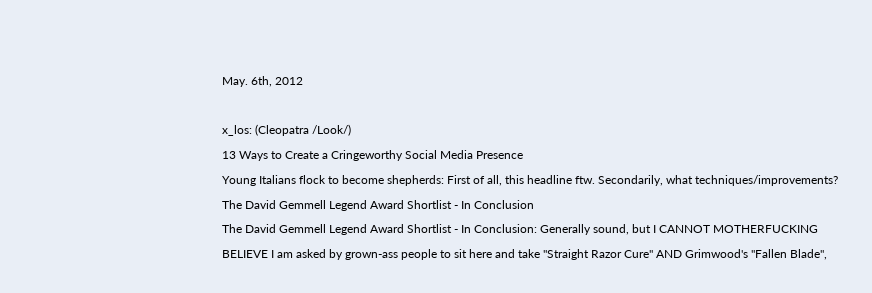May. 6th, 2012

x_los: (Cleopatra /Look/)
13 Ways to Create a Cringeworthy Social Media Presence
Young Italians flock to become shepherds: First of all, this headline ftw. Secondarily, what techniques/improvements?
The David Gemmell Legend Award Shortlist - In Conclusion
The David Gemmell Legend Award Shortlist - In Conclusion: Generally sound, but I CANNOT MOTHERFUCKING BELIEVE I am asked by grown-ass people to sit here and take "Straight Razor Cure" AND Grimwood's "Fallen Blade",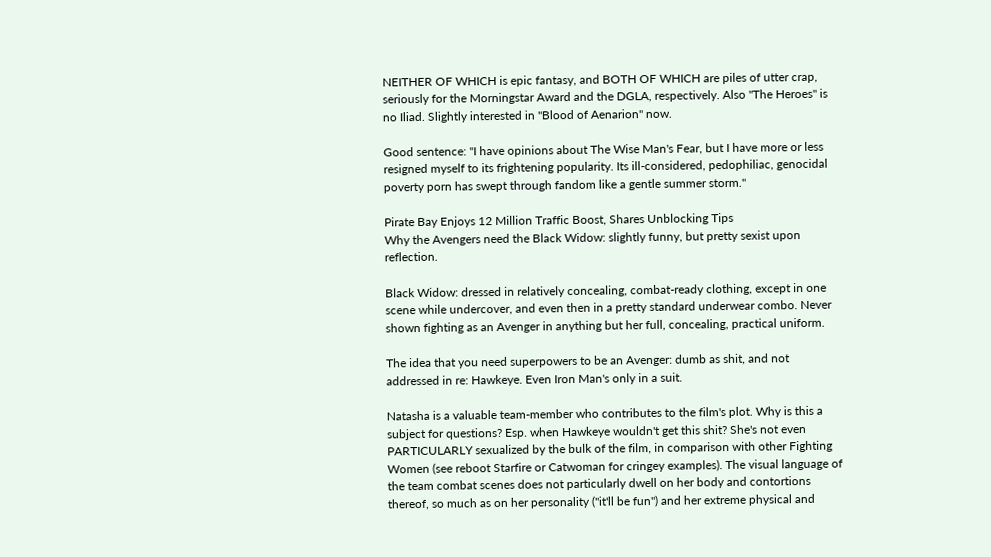NEITHER OF WHICH is epic fantasy, and BOTH OF WHICH are piles of utter crap, seriously for the Morningstar Award and the DGLA, respectively. Also "The Heroes" is no Iliad. Slightly interested in "Blood of Aenarion" now.

Good sentence: "I have opinions about The Wise Man's Fear, but I have more or less resigned myself to its frightening popularity. Its ill-considered, pedophiliac, genocidal poverty porn has swept through fandom like a gentle summer storm."

Pirate Bay Enjoys 12 Million Traffic Boost, Shares Unblocking Tips
Why the Avengers need the Black Widow: slightly funny, but pretty sexist upon reflection.

Black Widow: dressed in relatively concealing, combat-ready clothing, except in one scene while undercover, and even then in a pretty standard underwear combo. Never shown fighting as an Avenger in anything but her full, concealing, practical uniform.

The idea that you need superpowers to be an Avenger: dumb as shit, and not addressed in re: Hawkeye. Even Iron Man's only in a suit.

Natasha is a valuable team-member who contributes to the film's plot. Why is this a subject for questions? Esp. when Hawkeye wouldn't get this shit? She's not even PARTICULARLY sexualized by the bulk of the film, in comparison with other Fighting Women (see reboot Starfire or Catwoman for cringey examples). The visual language of the team combat scenes does not particularly dwell on her body and contortions thereof, so much as on her personality ("it'll be fun") and her extreme physical and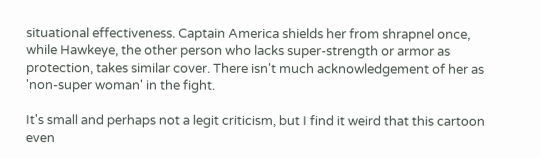situational effectiveness. Captain America shields her from shrapnel once, while Hawkeye, the other person who lacks super-strength or armor as protection, takes similar cover. There isn't much acknowledgement of her as 'non-super woman' in the fight.

It's small and perhaps not a legit criticism, but I find it weird that this cartoon even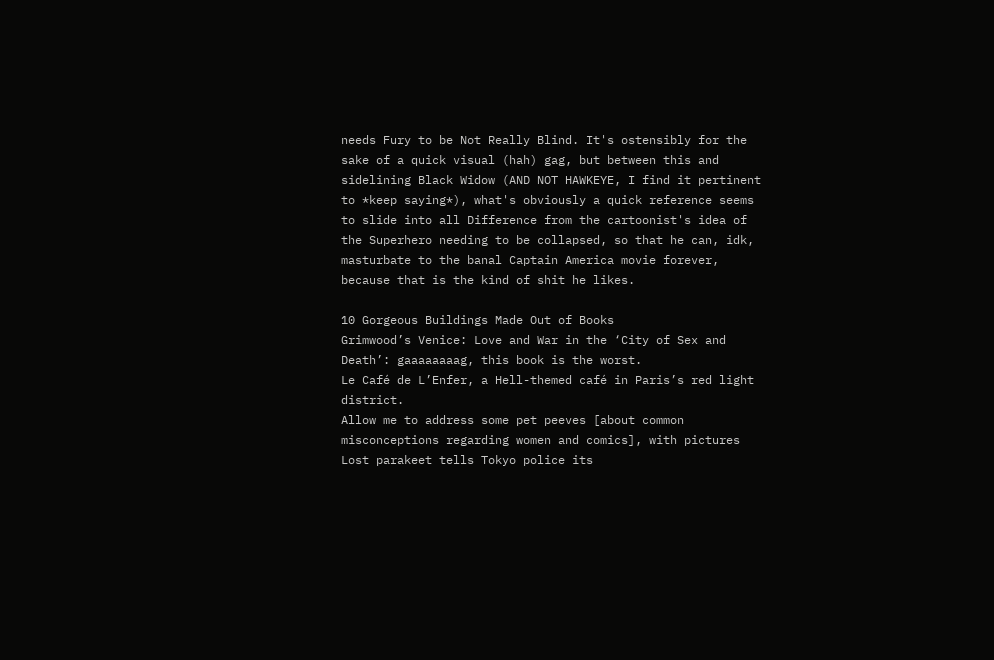needs Fury to be Not Really Blind. It's ostensibly for the sake of a quick visual (hah) gag, but between this and sidelining Black Widow (AND NOT HAWKEYE, I find it pertinent to *keep saying*), what's obviously a quick reference seems to slide into all Difference from the cartoonist's idea of the Superhero needing to be collapsed, so that he can, idk, masturbate to the banal Captain America movie forever, because that is the kind of shit he likes.

10 Gorgeous Buildings Made Out of Books
Grimwood’s Venice: Love and War in the ‘City of Sex and Death’: gaaaaaaaag, this book is the worst.
Le Café de L’Enfer, a Hell-themed café in Paris’s red light district.
Allow me to address some pet peeves [about common misconceptions regarding women and comics], with pictures
Lost parakeet tells Tokyo police its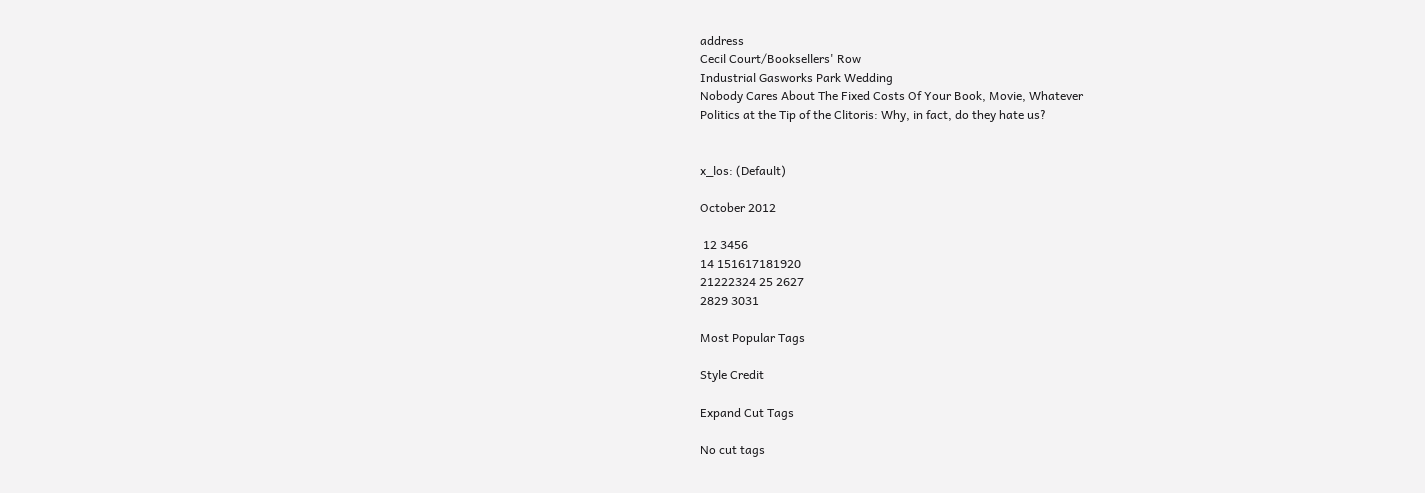address
Cecil Court/Booksellers' Row
Industrial Gasworks Park Wedding
Nobody Cares About The Fixed Costs Of Your Book, Movie, Whatever
Politics at the Tip of the Clitoris: Why, in fact, do they hate us?


x_los: (Default)

October 2012

 12 3456
14 151617181920
21222324 25 2627
2829 3031

Most Popular Tags

Style Credit

Expand Cut Tags

No cut tags